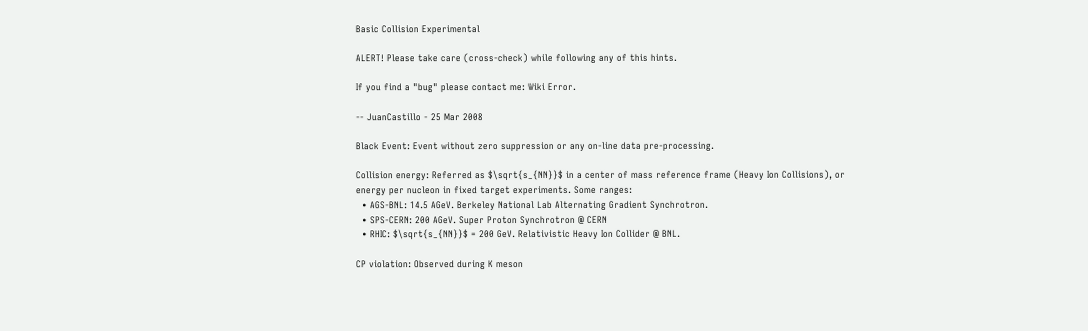Basic Collision Experimental

ALERT! Please take care (cross-check) while following any of this hints.

If you find a "bug" please contact me: Wiki Error.

-- JuanCastillo - 25 Mar 2008

Black Event: Event without zero suppression or any on-line data pre-processing.

Collision energy: Referred as $\sqrt{s_{NN}}$ in a center of mass reference frame (Heavy Ion Collisions), or energy per nucleon in fixed target experiments. Some ranges:
  • AGS-BNL: 14.5 AGeV. Berkeley National Lab Alternating Gradient Synchrotron.
  • SPS-CERN: 200 AGeV. Super Proton Synchrotron @ CERN
  • RHIC: $\sqrt{s_{NN}}$ = 200 GeV. Relativistic Heavy Ion Collider @ BNL.

CP violation: Observed during K meson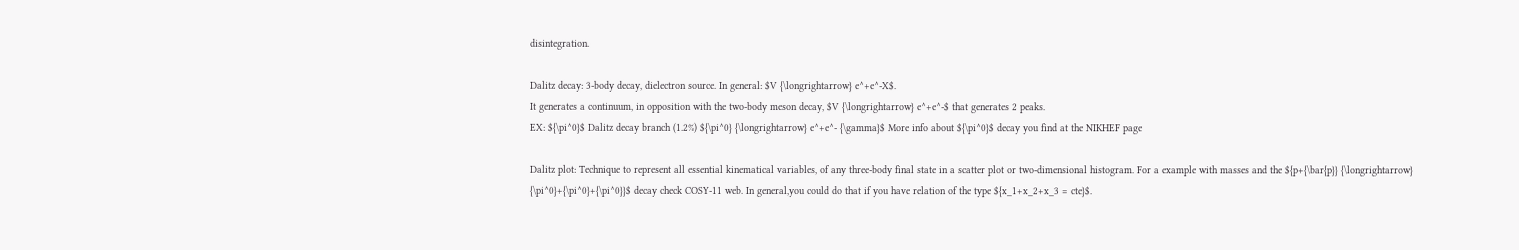disintegration.

Dalitz decay: 3-body decay, dielectron source. In general: $V {\longrightarrow} e^+e^-X$.
It generates a continuum, in opposition with the two-body meson decay, $V {\longrightarrow} e^+e^-$ that generates 2 peaks.
EX: ${\pi^0}$ Dalitz decay branch (1.2%) ${\pi^0} {\longrightarrow} e^+e^- {\gamma}$ More info about ${\pi^0}$ decay you find at the NIKHEF page

Dalitz plot: Technique to represent all essential kinematical variables, of any three-body final state in a scatter plot or two-dimensional histogram. For a example with masses and the ${p+{\bar{p}} {\longrightarrow} {\pi^0}+{\pi^0}+{\pi^0}}$ decay check COSY-11 web. In general,you could do that if you have relation of the type ${x_1+x_2+x_3 = cte}$.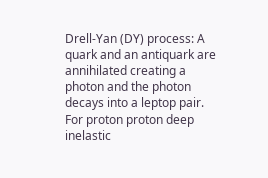Drell-Yan (DY) process: A quark and an antiquark are annihilated creating a photon and the photon decays into a leptop pair. For proton proton deep inelastic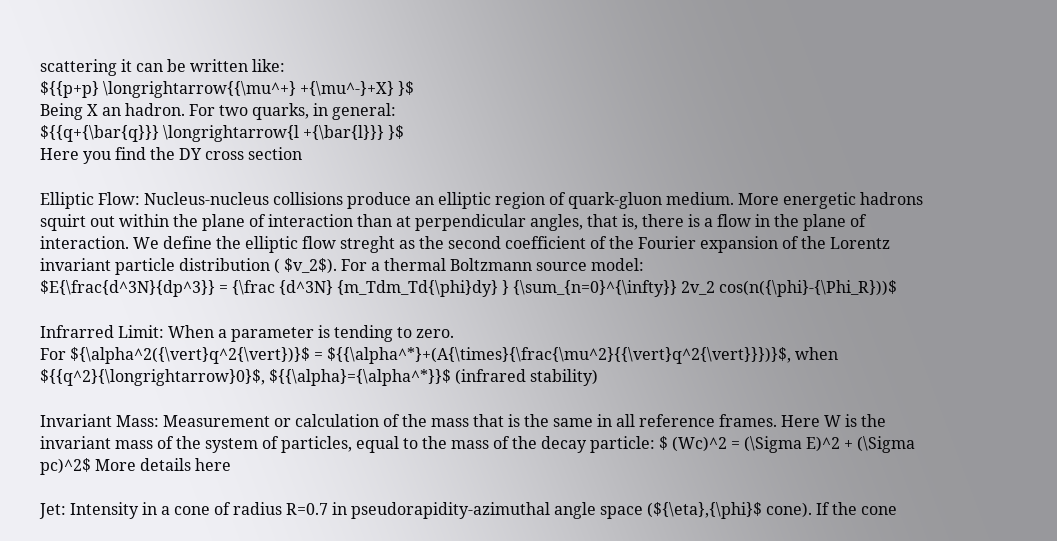scattering it can be written like:
${{p+p} \longrightarrow{{\mu^+} +{\mu^-}+X} }$
Being X an hadron. For two quarks, in general:
${{q+{\bar{q}}} \longrightarrow{l +{\bar{l}}} }$
Here you find the DY cross section

Elliptic Flow: Nucleus-nucleus collisions produce an elliptic region of quark-gluon medium. More energetic hadrons squirt out within the plane of interaction than at perpendicular angles, that is, there is a flow in the plane of interaction. We define the elliptic flow streght as the second coefficient of the Fourier expansion of the Lorentz invariant particle distribution ( $v_2$). For a thermal Boltzmann source model:
$E{\frac{d^3N}{dp^3}} = {\frac {d^3N} {m_Tdm_Td{\phi}dy} } {\sum_{n=0}^{\infty}} 2v_2 cos(n({\phi}-{\Phi_R}))$

Infrarred Limit: When a parameter is tending to zero.
For ${\alpha^2({\vert}q^2{\vert})}$ = ${{\alpha^*}+(A{\times}{\frac{\mu^2}{{\vert}q^2{\vert}}})}$, when ${{q^2}{\longrightarrow}0}$, ${{\alpha}={\alpha^*}}$ (infrared stability)

Invariant Mass: Measurement or calculation of the mass that is the same in all reference frames. Here W is the invariant mass of the system of particles, equal to the mass of the decay particle: $ (Wc)^2 = (\Sigma E)^2 + (\Sigma pc)^2$ More details here

Jet: Intensity in a cone of radius R=0.7 in pseudorapidity-azimuthal angle space (${\eta},{\phi}$ cone). If the cone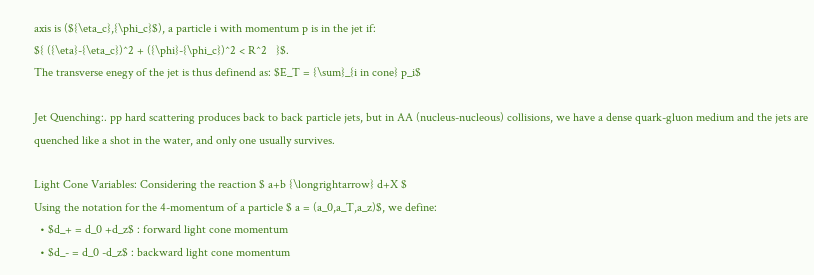axis is (${\eta_c},{\phi_c}$), a particle i with momentum p is in the jet if:
${ ({\eta}-{\eta_c})^2 + ({\phi}-{\phi_c})^2 < R^2   }$.
The transverse enegy of the jet is thus definend as: $E_T = {\sum}_{i in cone} p_i$

Jet Quenching:. pp hard scattering produces back to back particle jets, but in AA (nucleus-nucleous) collisions, we have a dense quark-gluon medium and the jets are quenched like a shot in the water, and only one usually survives.

Light Cone Variables: Considering the reaction $ a+b {\longrightarrow} d+X $
Using the notation for the 4-momentum of a particle $ a = (a_0,a_T,a_z)$, we define:
  • $d_+ = d_0 +d_z$ : forward light cone momentum
  • $d_- = d_0 -d_z$ : backward light cone momentum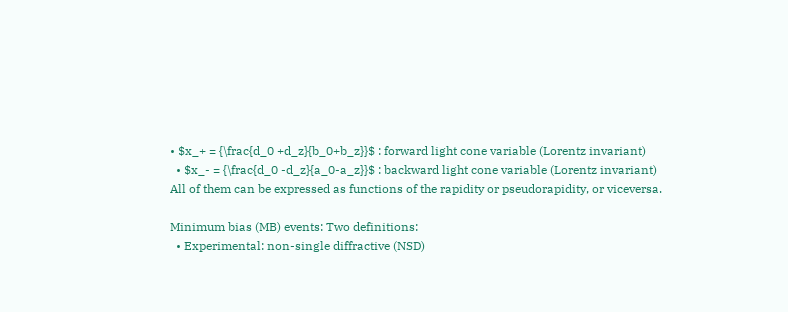• $x_+ = {\frac{d_0 +d_z}{b_0+b_z}}$ : forward light cone variable (Lorentz invariant)
  • $x_- = {\frac{d_0 -d_z}{a_0-a_z}}$ : backward light cone variable (Lorentz invariant)
All of them can be expressed as functions of the rapidity or pseudorapidity, or viceversa.

Minimum bias (MB) events: Two definitions:
  • Experimental: non-single diffractive (NSD)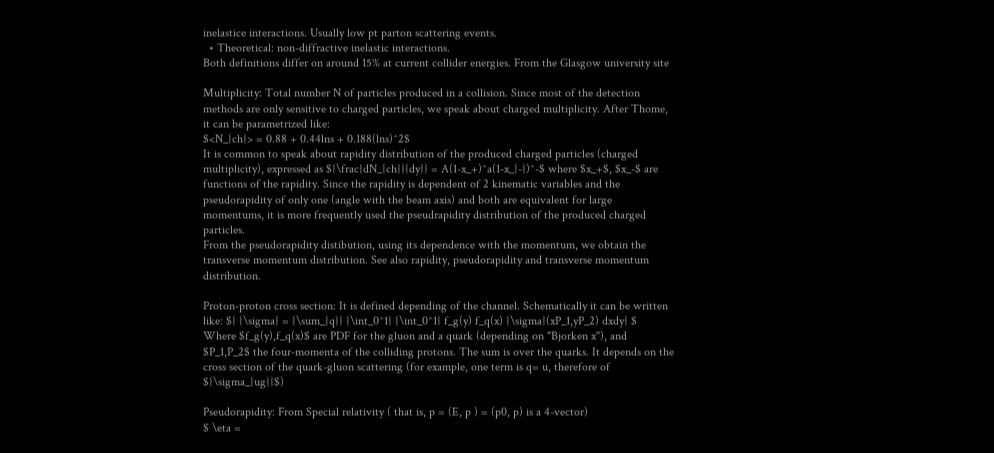inelastice interactions. Usually low pt parton scattering events.
  • Theoretical: non-diffractive inelastic interactions.
Both definitions differ on around 15% at current collider energies. From the Glasgow university site

Multiplicity: Total number N of particles produced in a collision. Since most of the detection methods are only sensitive to charged particles, we speak about charged multiplicity. After Thome, it can be parametrized like:
$<N_{ch}> = 0.88 + 0.44lns + 0.188(lns)^2$
It is common to speak about rapidity distribution of the produced charged particles (charged multiplicity), expressed as ${\frac{dN_{ch}}{dy}} = A(1-x_+)^a(1-x_{-})^-$ where $x_+$, $x_-$ are functions of the rapidity. Since the rapidity is dependent of 2 kinematic variables and the pseudorapidity of only one (angle with the beam axis) and both are equivalent for large momentums, it is more frequently used the pseudrapidity distribution of the produced charged particles.
From the pseudorapidity distibution, using its dependence with the momentum, we obtain the transverse momentum distribution. See also rapidity, pseudorapidity and transverse momentum distribution.

Proton-proton cross section: It is defined depending of the channel. Schematically it can be written like: ${ {\sigma} = {\sum_{q}} {\int_0^1} {\int_0^1} f_g(y) f_q(x) {\sigma}(xP_1,yP_2) dxdy} $
Where $f_g(y),f_q(x)$ are PDF for the gluon and a quark (depending on "Bjorken x"), and $P_1,P_2$ the four-momenta of the colliding protons. The sum is over the quarks. It depends on the cross section of the quark-gluon scattering (for example, one term is q= u, therefore of ${\sigma_{ug}}$)

Pseudorapidity: From Special relativity ( that is, p = (E, p ) = (p0, p) is a 4-vector)
$ \eta =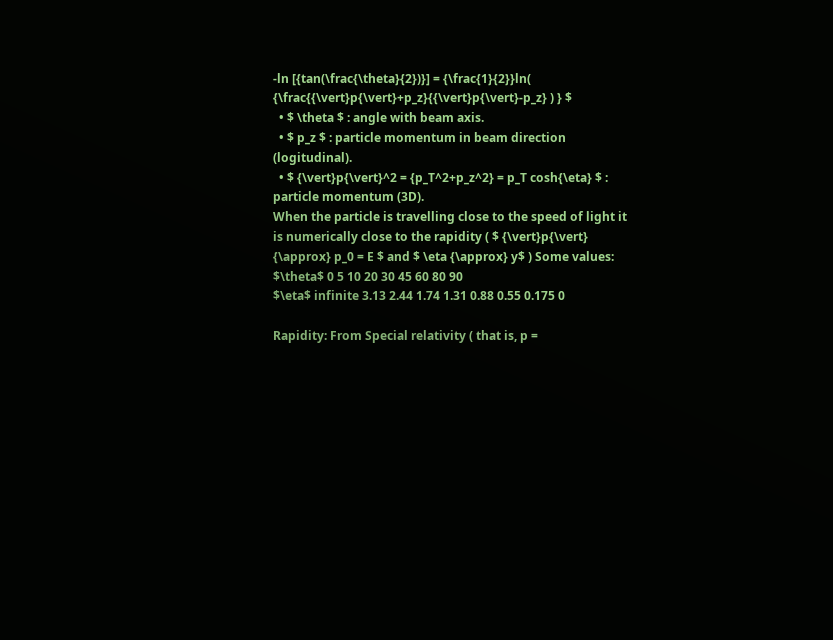-ln [{tan(\frac{\theta}{2})}] = {\frac{1}{2}}ln( {\frac{{\vert}p{\vert}+p_z}{{\vert}p{\vert}-p_z} ) } $
  • $ \theta $ : angle with beam axis.
  • $ p_z $ : particle momentum in beam direction (logitudinal).
  • $ {\vert}p{\vert}^2 = {p_T^2+p_z^2} = p_T cosh{\eta} $ : particle momentum (3D).
When the particle is travelling close to the speed of light it is numerically close to the rapidity ( $ {\vert}p{\vert} {\approx} p_0 = E $ and $ \eta {\approx} y$ ) Some values:
$\theta$ 0 5 10 20 30 45 60 80 90
$\eta$ infinite 3.13 2.44 1.74 1.31 0.88 0.55 0.175 0

Rapidity: From Special relativity ( that is, p =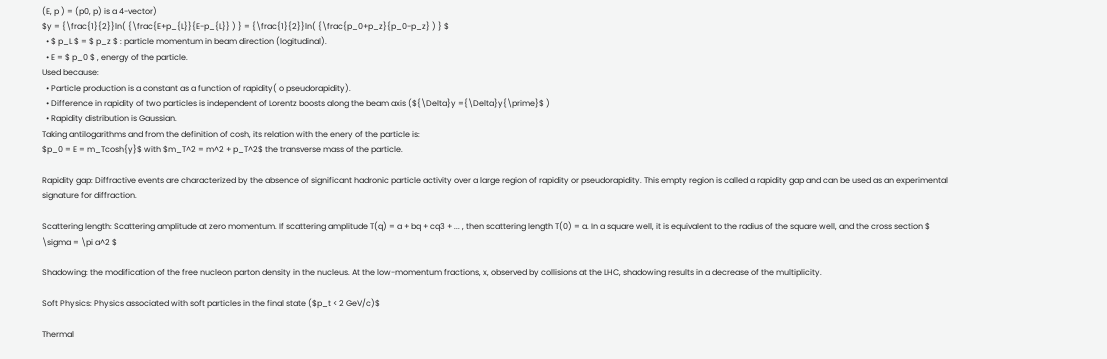(E, p ) = (p0, p) is a 4-vector)
$y = {\frac{1}{2}}ln( {\frac{E+p_{L}}{E-p_{L}} ) } = {\frac{1}{2}}ln( {\frac{p_0+p_z}{p_0-p_z} ) } $
  • $ p_L $ = $ p_z $ : particle momentum in beam direction (logitudinal).
  • E = $ p_0 $ , energy of the particle.
Used because:
  • Particle production is a constant as a function of rapidity( o pseudorapidity).
  • Difference in rapidity of two particles is independent of Lorentz boosts along the beam axis (${\Delta}y ={\Delta}y{\prime}$ )
  • Rapidity distribution is Gaussian.
Taking antilogarithms and from the definition of cosh, its relation with the enery of the particle is:
$p_0 = E = m_Tcosh{y}$ with $m_T^2 = m^2 + p_T^2$ the transverse mass of the particle.

Rapidity gap: Diffractive events are characterized by the absence of significant hadronic particle activity over a large region of rapidity or pseudorapidity. This empty region is called a rapidity gap and can be used as an experimental signature for diffraction.

Scattering length: Scattering amplitude at zero momentum. If scattering amplitude T(q) = a + bq + cq3 + ... , then scattering length T(0) = a. In a square well, it is equivalent to the radius of the square well, and the cross section $ \sigma = \pi a^2 $

Shadowing: the modification of the free nucleon parton density in the nucleus. At the low-momentum fractions, x, observed by collisions at the LHC, shadowing results in a decrease of the multiplicity.

Soft Physics: Physics associated with soft particles in the final state ($p_t < 2 GeV/c)$

Thermal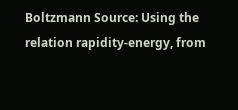Boltzmann Source: Using the relation rapidity-energy, from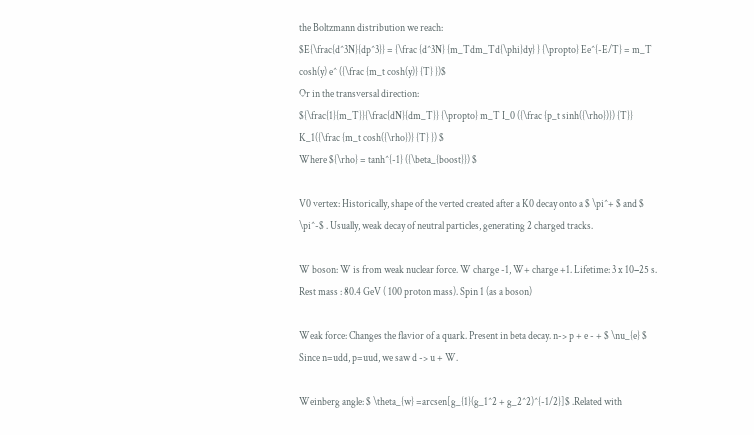the Boltzmann distribution we reach:
$E{\frac{d^3N}{dp^3}} = {\frac {d^3N} {m_Tdm_Td{\phi}dy} } {\propto} Ee^{-E/T} = m_T cosh(y) e^ ({\frac {m_t cosh(y)} {T} })$
Or in the transversal direction:
${\frac{1}{m_T}}{\frac{dN}{dm_T}} {\propto} m_T I_0 ({\frac {p_t sinh({\rho})}) {T}} K_1({\frac {m_t cosh({\rho})} {T} }) $
Where ${\rho} = tanh^{-1} ({\beta_{boost}}) $

V0 vertex: Historically, shape of the verted created after a K0 decay onto a $ \pi^+ $ and $ \pi^-$ . Usually, weak decay of neutral particles, generating 2 charged tracks.

W boson: W is from weak nuclear force. W charge -1, W+ charge +1. Lifetime: 3 x 10−25 s. Rest mass : 80.4 GeV ( 100 proton mass). Spin 1 (as a boson)

Weak force: Changes the flavior of a quark. Present in beta decay. n-> p + e - + $ \nu_{e} $ Since n=udd, p=uud, we saw d -> u + W.

Weinberg angle: $ \theta_{w} =arcsen[g_{1}(g_1^2 + g_2^2)^{-1/2}]$ .Related with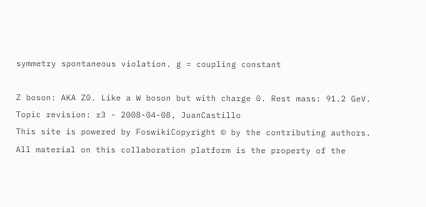symmetry spontaneous violation. g = coupling constant

Z boson: AKA Z0. Like a W boson but with charge 0. Rest mass: 91.2 GeV.
Topic revision: r3 - 2008-04-08, JuanCastillo
This site is powered by FoswikiCopyright © by the contributing authors. All material on this collaboration platform is the property of the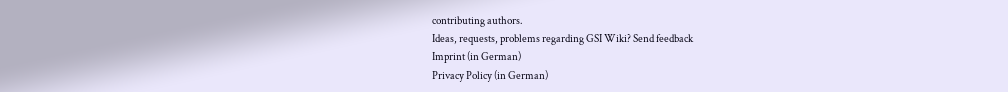contributing authors.
Ideas, requests, problems regarding GSI Wiki? Send feedback
Imprint (in German)
Privacy Policy (in German)